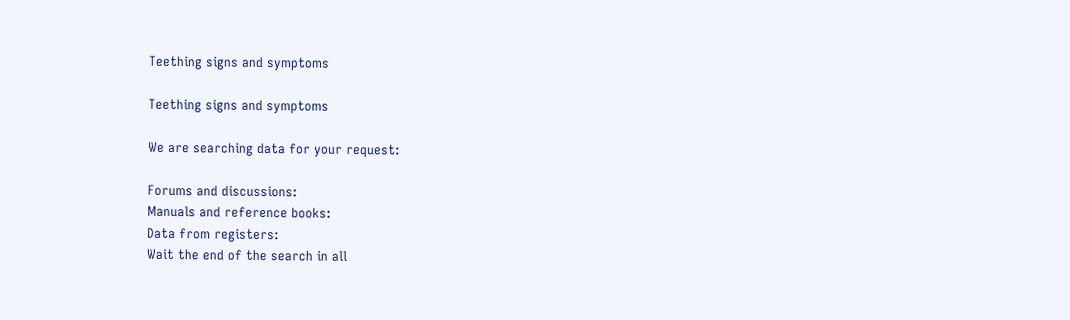Teething signs and symptoms

Teething signs and symptoms

We are searching data for your request:

Forums and discussions:
Manuals and reference books:
Data from registers:
Wait the end of the search in all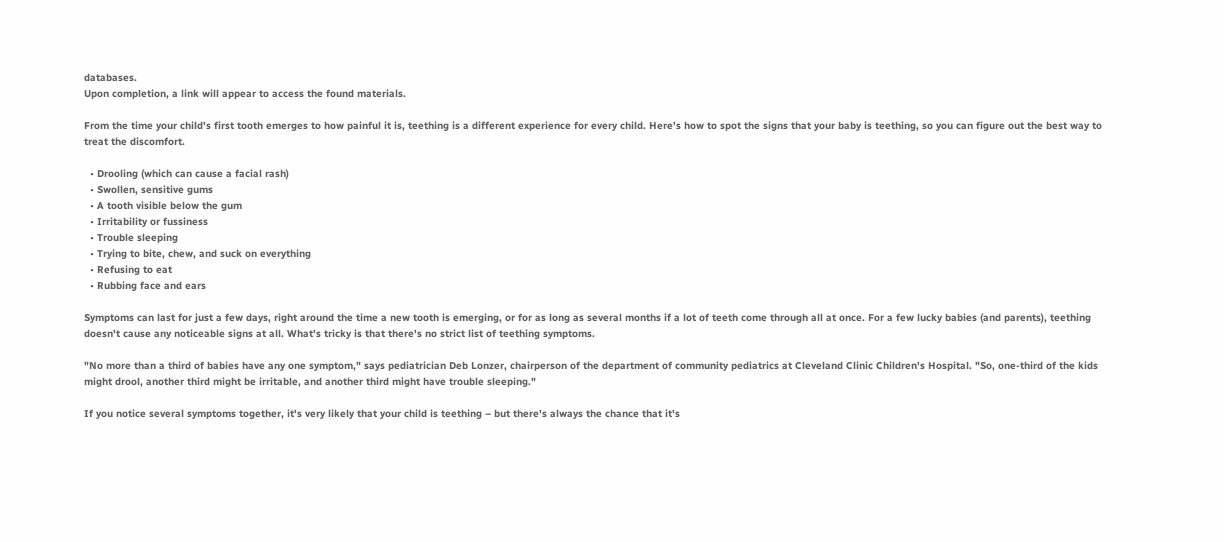databases.
Upon completion, a link will appear to access the found materials.

From the time your child's first tooth emerges to how painful it is, teething is a different experience for every child. Here's how to spot the signs that your baby is teething, so you can figure out the best way to treat the discomfort.

  • Drooling (which can cause a facial rash)
  • Swollen, sensitive gums
  • A tooth visible below the gum
  • Irritability or fussiness
  • Trouble sleeping
  • Trying to bite, chew, and suck on everything
  • Refusing to eat
  • Rubbing face and ears

Symptoms can last for just a few days, right around the time a new tooth is emerging, or for as long as several months if a lot of teeth come through all at once. For a few lucky babies (and parents), teething doesn't cause any noticeable signs at all. What's tricky is that there's no strict list of teething symptoms.

"No more than a third of babies have any one symptom," says pediatrician Deb Lonzer, chairperson of the department of community pediatrics at Cleveland Clinic Children's Hospital. "So, one-third of the kids might drool, another third might be irritable, and another third might have trouble sleeping."

If you notice several symptoms together, it's very likely that your child is teething – but there's always the chance that it's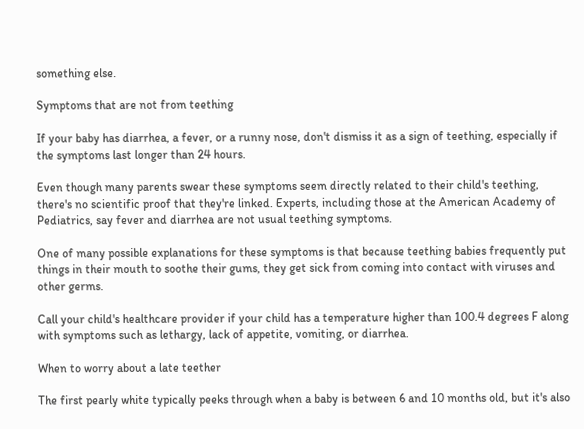something else.

Symptoms that are not from teething

If your baby has diarrhea, a fever, or a runny nose, don't dismiss it as a sign of teething, especially if the symptoms last longer than 24 hours.

Even though many parents swear these symptoms seem directly related to their child's teething, there's no scientific proof that they're linked. Experts, including those at the American Academy of Pediatrics, say fever and diarrhea are not usual teething symptoms.

One of many possible explanations for these symptoms is that because teething babies frequently put things in their mouth to soothe their gums, they get sick from coming into contact with viruses and other germs.

Call your child's healthcare provider if your child has a temperature higher than 100.4 degrees F along with symptoms such as lethargy, lack of appetite, vomiting, or diarrhea.

When to worry about a late teether

The first pearly white typically peeks through when a baby is between 6 and 10 months old, but it's also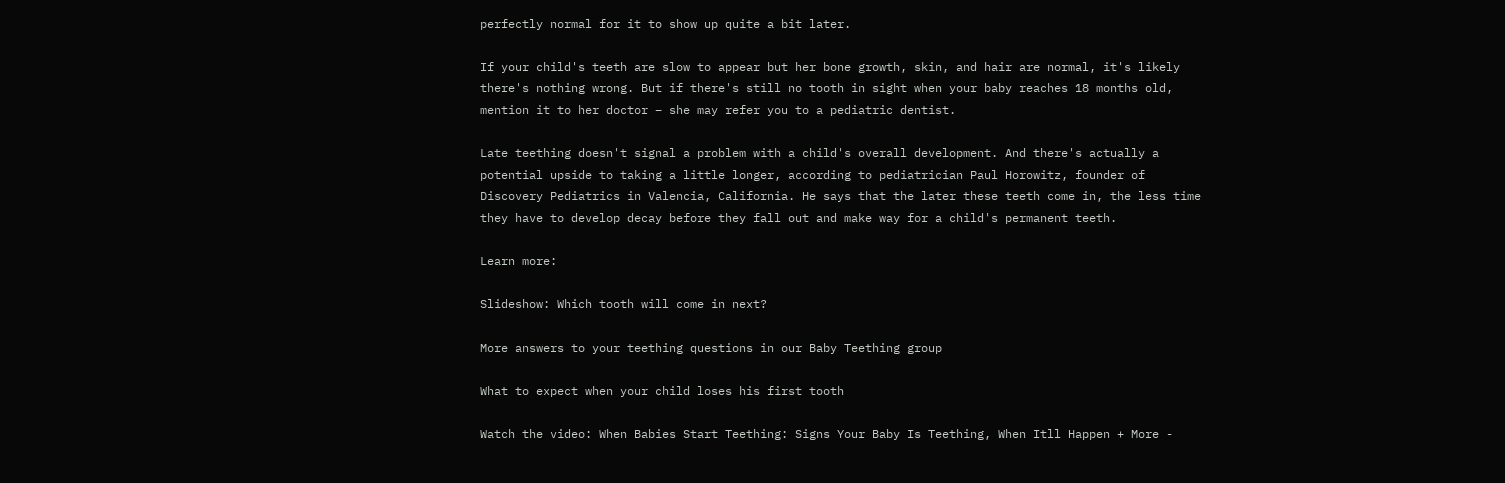perfectly normal for it to show up quite a bit later.

If your child's teeth are slow to appear but her bone growth, skin, and hair are normal, it's likely there's nothing wrong. But if there's still no tooth in sight when your baby reaches 18 months old, mention it to her doctor – she may refer you to a pediatric dentist.

Late teething doesn't signal a problem with a child's overall development. And there's actually a potential upside to taking a little longer, according to pediatrician Paul Horowitz, founder of Discovery Pediatrics in Valencia, California. He says that the later these teeth come in, the less time they have to develop decay before they fall out and make way for a child's permanent teeth.

Learn more:

Slideshow: Which tooth will come in next?

More answers to your teething questions in our Baby Teething group

What to expect when your child loses his first tooth

Watch the video: When Babies Start Teething: Signs Your Baby Is Teething, When Itll Happen + More -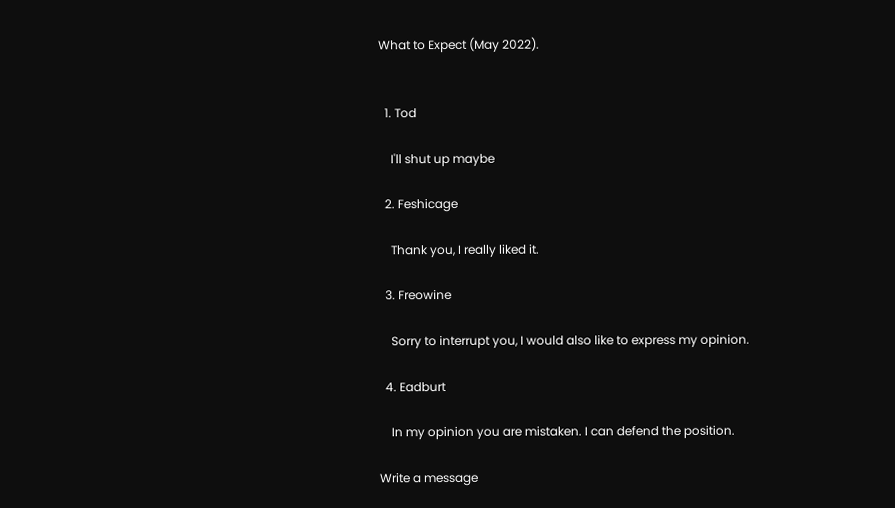What to Expect (May 2022).


  1. Tod

    I'll shut up maybe

  2. Feshicage

    Thank you, I really liked it.

  3. Freowine

    Sorry to interrupt you, I would also like to express my opinion.

  4. Eadburt

    In my opinion you are mistaken. I can defend the position.

Write a message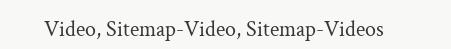Video, Sitemap-Video, Sitemap-Videos